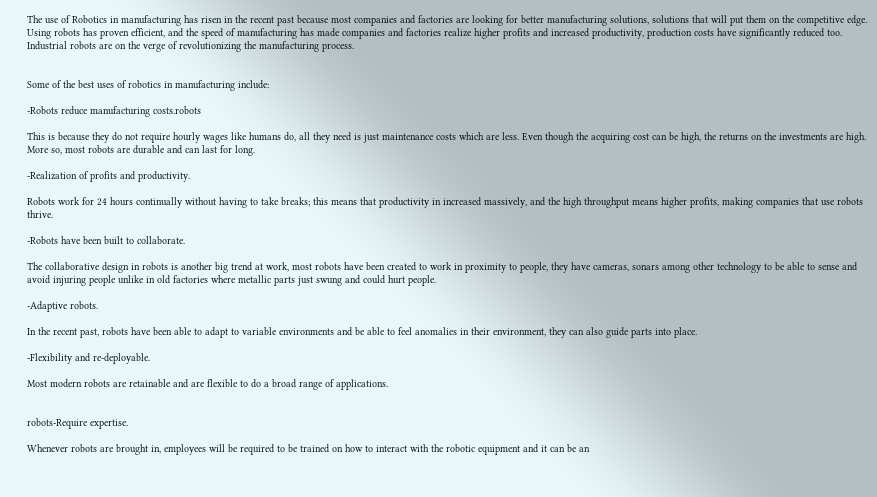The use of Robotics in manufacturing has risen in the recent past because most companies and factories are looking for better manufacturing solutions, solutions that will put them on the competitive edge. Using robots has proven efficient, and the speed of manufacturing has made companies and factories realize higher profits and increased productivity, production costs have significantly reduced too. Industrial robots are on the verge of revolutionizing the manufacturing process.


Some of the best uses of robotics in manufacturing include:

-Robots reduce manufacturing costs.robots

This is because they do not require hourly wages like humans do, all they need is just maintenance costs which are less. Even though the acquiring cost can be high, the returns on the investments are high. More so, most robots are durable and can last for long.

-Realization of profits and productivity.

Robots work for 24 hours continually without having to take breaks; this means that productivity in increased massively, and the high throughput means higher profits, making companies that use robots thrive.

-Robots have been built to collaborate.

The collaborative design in robots is another big trend at work, most robots have been created to work in proximity to people, they have cameras, sonars among other technology to be able to sense and avoid injuring people unlike in old factories where metallic parts just swung and could hurt people.

-Adaptive robots.

In the recent past, robots have been able to adapt to variable environments and be able to feel anomalies in their environment, they can also guide parts into place.

-Flexibility and re-deployable.

Most modern robots are retainable and are flexible to do a broad range of applications.


robots-Require expertise.

Whenever robots are brought in, employees will be required to be trained on how to interact with the robotic equipment and it can be an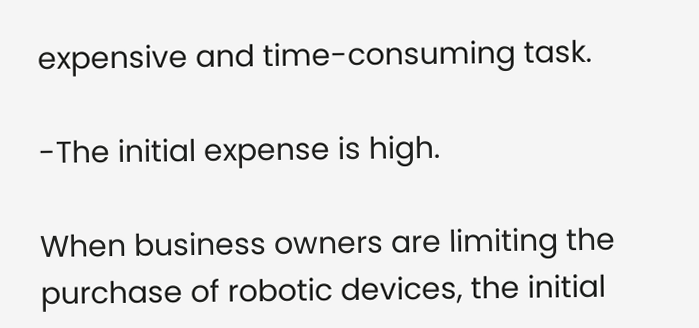expensive and time-consuming task.

-The initial expense is high.

When business owners are limiting the purchase of robotic devices, the initial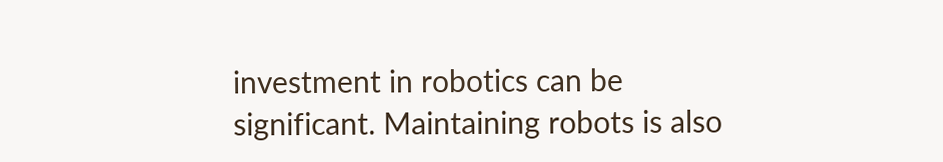investment in robotics can be significant. Maintaining robots is also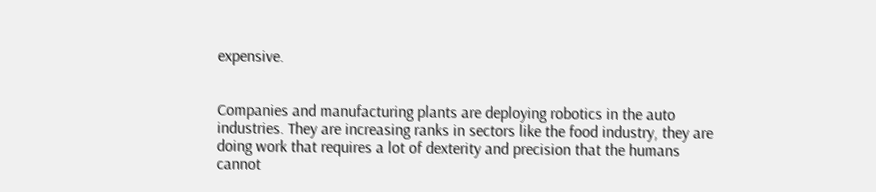expensive.


Companies and manufacturing plants are deploying robotics in the auto industries. They are increasing ranks in sectors like the food industry, they are doing work that requires a lot of dexterity and precision that the humans cannot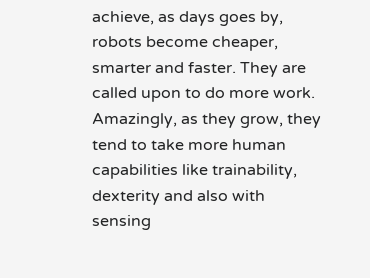achieve, as days goes by, robots become cheaper, smarter and faster. They are called upon to do more work. Amazingly, as they grow, they tend to take more human capabilities like trainability, dexterity and also with sensing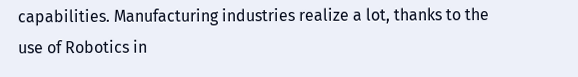capabilities. Manufacturing industries realize a lot, thanks to the use of Robotics in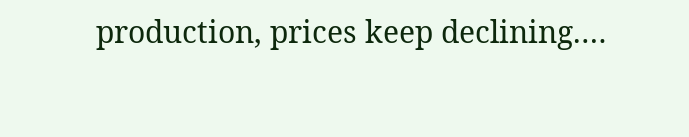production, prices keep declining.…